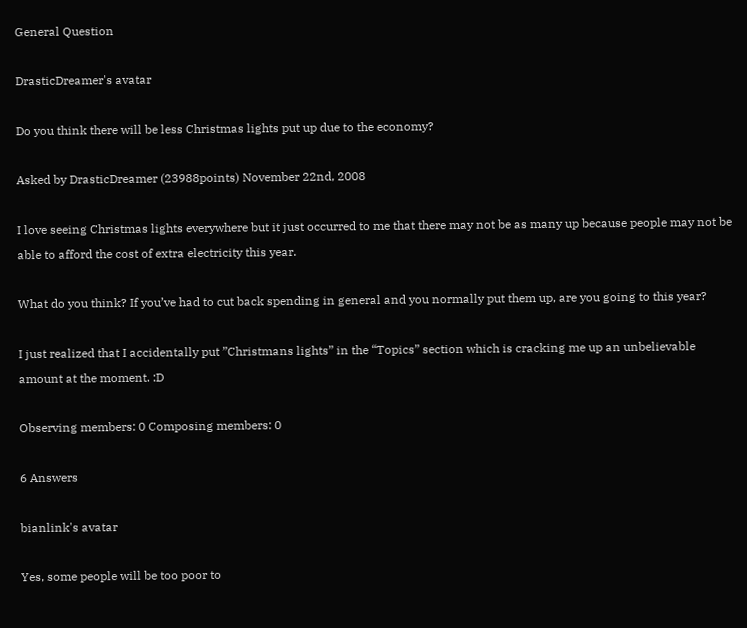General Question

DrasticDreamer's avatar

Do you think there will be less Christmas lights put up due to the economy?

Asked by DrasticDreamer (23988points) November 22nd, 2008

I love seeing Christmas lights everywhere but it just occurred to me that there may not be as many up because people may not be able to afford the cost of extra electricity this year.

What do you think? If you’ve had to cut back spending in general and you normally put them up, are you going to this year?

I just realized that I accidentally put ”Christmans lights” in the “Topics” section which is cracking me up an unbelievable amount at the moment. :D

Observing members: 0 Composing members: 0

6 Answers

bianlink's avatar

Yes, some people will be too poor to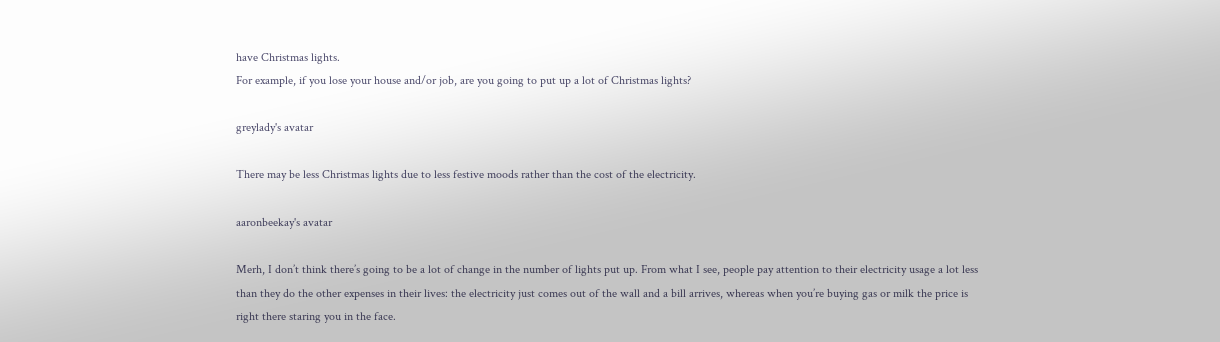have Christmas lights.
For example, if you lose your house and/or job, are you going to put up a lot of Christmas lights?

greylady's avatar

There may be less Christmas lights due to less festive moods rather than the cost of the electricity.

aaronbeekay's avatar

Merh, I don’t think there’s going to be a lot of change in the number of lights put up. From what I see, people pay attention to their electricity usage a lot less than they do the other expenses in their lives: the electricity just comes out of the wall and a bill arrives, whereas when you’re buying gas or milk the price is right there staring you in the face.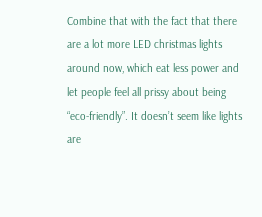Combine that with the fact that there are a lot more LED christmas lights around now, which eat less power and let people feel all prissy about being “eco-friendly”. It doesn’t seem like lights are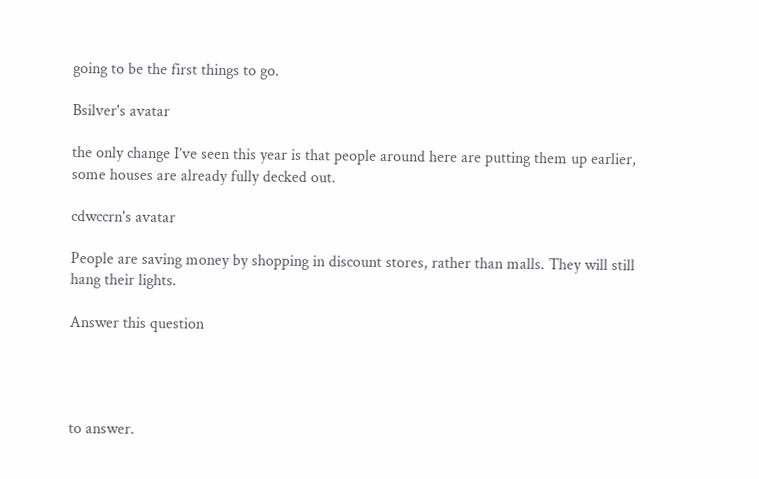going to be the first things to go.

Bsilver's avatar

the only change I’ve seen this year is that people around here are putting them up earlier, some houses are already fully decked out.

cdwccrn's avatar

People are saving money by shopping in discount stores, rather than malls. They will still hang their lights.

Answer this question




to answer.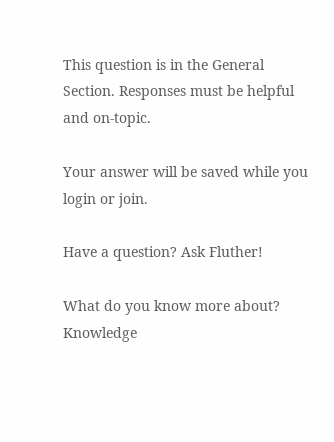This question is in the General Section. Responses must be helpful and on-topic.

Your answer will be saved while you login or join.

Have a question? Ask Fluther!

What do you know more about?
Knowledge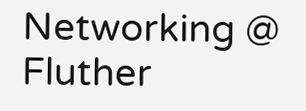Networking @ Fluther